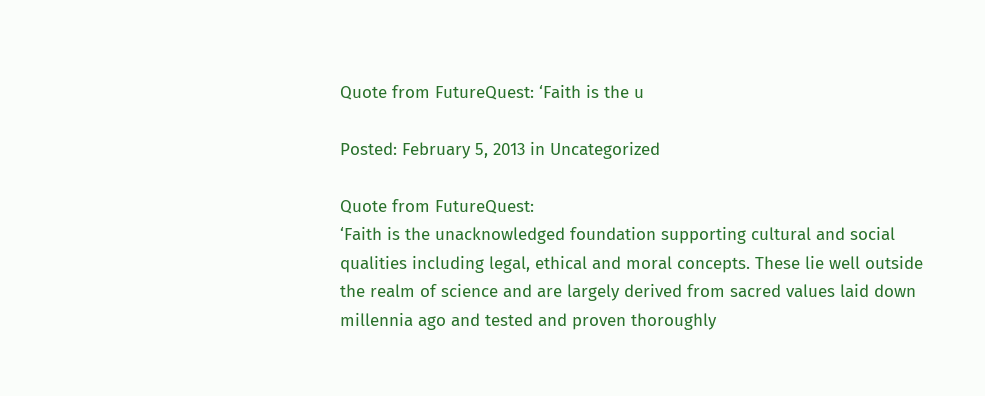Quote from FutureQuest: ‘Faith is the u

Posted: February 5, 2013 in Uncategorized

Quote from FutureQuest:
‘Faith is the unacknowledged foundation supporting cultural and social qualities including legal, ethical and moral concepts. These lie well outside the realm of science and are largely derived from sacred values laid down millennia ago and tested and proven thoroughly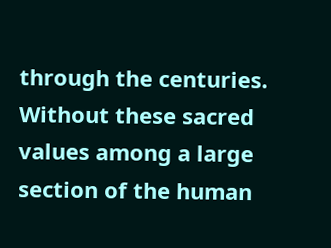through the centuries. Without these sacred values among a large section of the human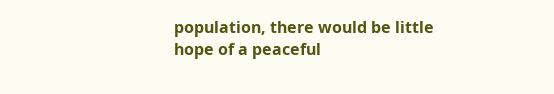population, there would be little hope of a peaceful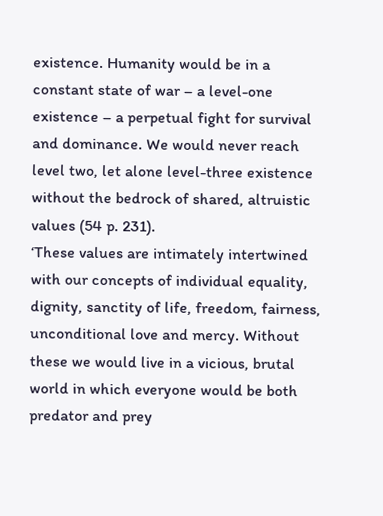existence. Humanity would be in a constant state of war – a level-one existence – a perpetual fight for survival and dominance. We would never reach level two, let alone level-three existence without the bedrock of shared, altruistic values (54 p. 231).
‘These values are intimately intertwined with our concepts of individual equality, dignity, sanctity of life, freedom, fairness, unconditional love and mercy. Without these we would live in a vicious, brutal world in which everyone would be both predator and prey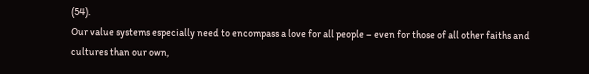(54).
Our value systems especially need to encompass a love for all people – even for those of all other faiths and cultures than our own,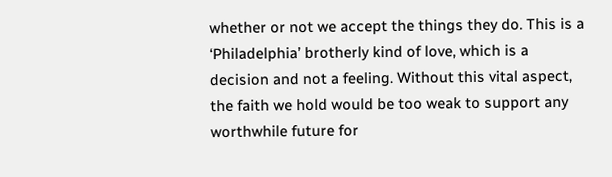whether or not we accept the things they do. This is a ‘Philadelphia’ brotherly kind of love, which is a decision and not a feeling. Without this vital aspect, the faith we hold would be too weak to support any worthwhile future for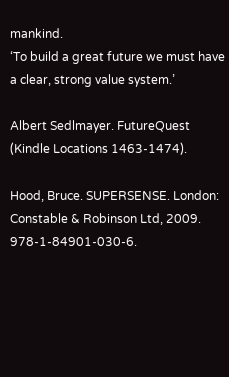mankind.
‘To build a great future we must have a clear, strong value system.’

Albert Sedlmayer. FutureQuest (Kindle Locations 1463-1474).

Hood, Bruce. SUPERSENSE. London: Constable & Robinson Ltd, 2009. 978-1-84901-030-6.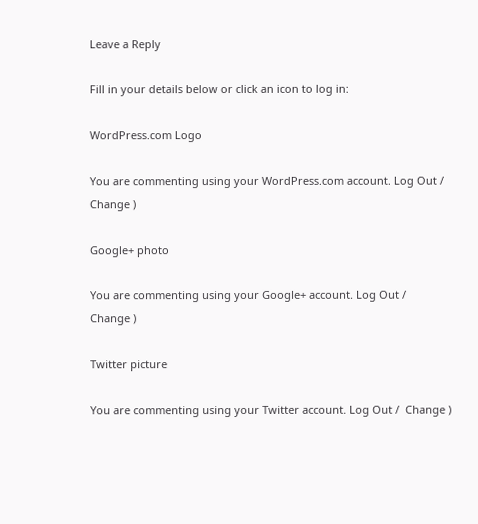Leave a Reply

Fill in your details below or click an icon to log in:

WordPress.com Logo

You are commenting using your WordPress.com account. Log Out /  Change )

Google+ photo

You are commenting using your Google+ account. Log Out /  Change )

Twitter picture

You are commenting using your Twitter account. Log Out /  Change )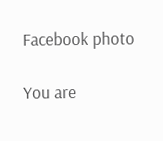Facebook photo

You are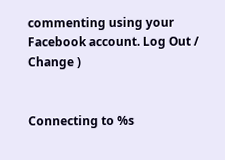commenting using your Facebook account. Log Out /  Change )


Connecting to %s